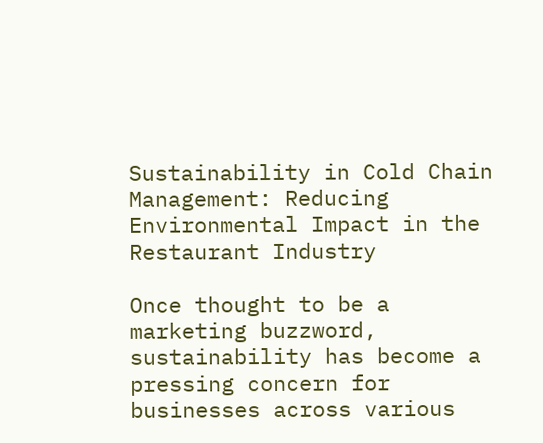Sustainability in Cold Chain Management: Reducing Environmental Impact in the Restaurant Industry

Once thought to be a marketing buzzword, sustainability has become a pressing concern for businesses across various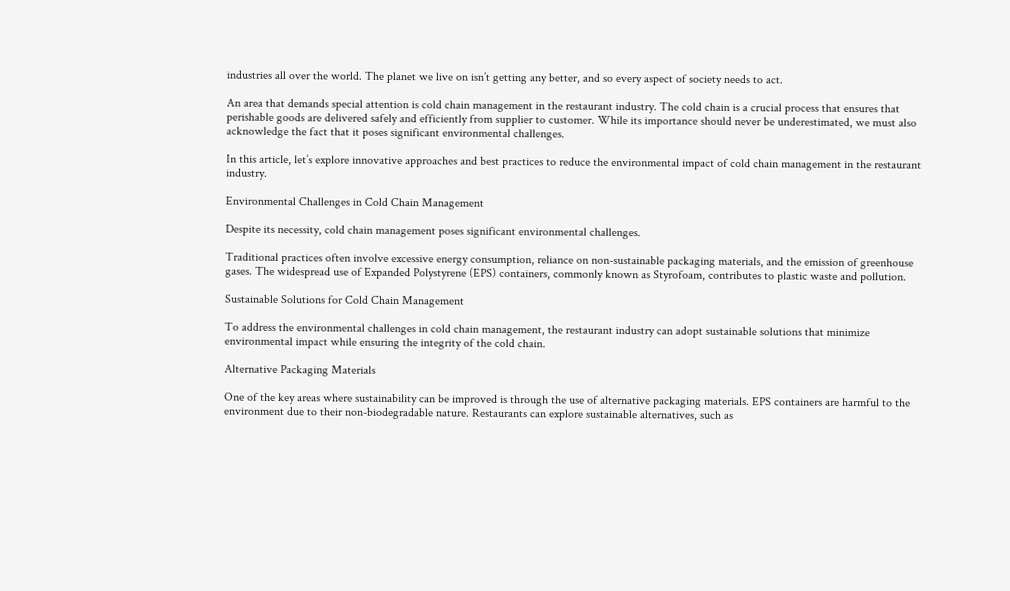industries all over the world. The planet we live on isn’t getting any better, and so every aspect of society needs to act.

An area that demands special attention is cold chain management in the restaurant industry. The cold chain is a crucial process that ensures that perishable goods are delivered safely and efficiently from supplier to customer. While its importance should never be underestimated, we must also acknowledge the fact that it poses significant environmental challenges.

In this article, let’s explore innovative approaches and best practices to reduce the environmental impact of cold chain management in the restaurant industry.

Environmental Challenges in Cold Chain Management

Despite its necessity, cold chain management poses significant environmental challenges.

Traditional practices often involve excessive energy consumption, reliance on non-sustainable packaging materials, and the emission of greenhouse gases. The widespread use of Expanded Polystyrene (EPS) containers, commonly known as Styrofoam, contributes to plastic waste and pollution.

Sustainable Solutions for Cold Chain Management

To address the environmental challenges in cold chain management, the restaurant industry can adopt sustainable solutions that minimize environmental impact while ensuring the integrity of the cold chain.

Alternative Packaging Materials

One of the key areas where sustainability can be improved is through the use of alternative packaging materials. EPS containers are harmful to the environment due to their non-biodegradable nature. Restaurants can explore sustainable alternatives, such as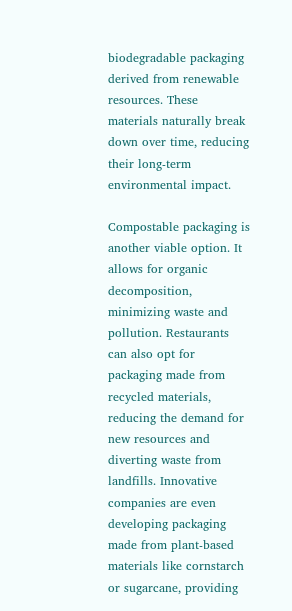biodegradable packaging derived from renewable resources. These materials naturally break down over time, reducing their long-term environmental impact.

Compostable packaging is another viable option. It allows for organic decomposition, minimizing waste and pollution. Restaurants can also opt for packaging made from recycled materials, reducing the demand for new resources and diverting waste from landfills. Innovative companies are even developing packaging made from plant-based materials like cornstarch or sugarcane, providing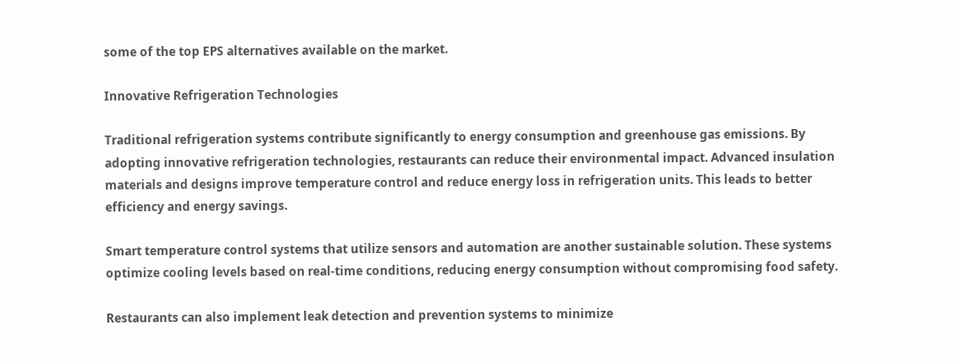some of the top EPS alternatives available on the market.

Innovative Refrigeration Technologies

Traditional refrigeration systems contribute significantly to energy consumption and greenhouse gas emissions. By adopting innovative refrigeration technologies, restaurants can reduce their environmental impact. Advanced insulation materials and designs improve temperature control and reduce energy loss in refrigeration units. This leads to better efficiency and energy savings.

Smart temperature control systems that utilize sensors and automation are another sustainable solution. These systems optimize cooling levels based on real-time conditions, reducing energy consumption without compromising food safety.

Restaurants can also implement leak detection and prevention systems to minimize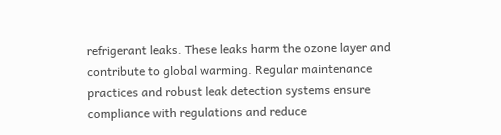refrigerant leaks. These leaks harm the ozone layer and contribute to global warming. Regular maintenance practices and robust leak detection systems ensure compliance with regulations and reduce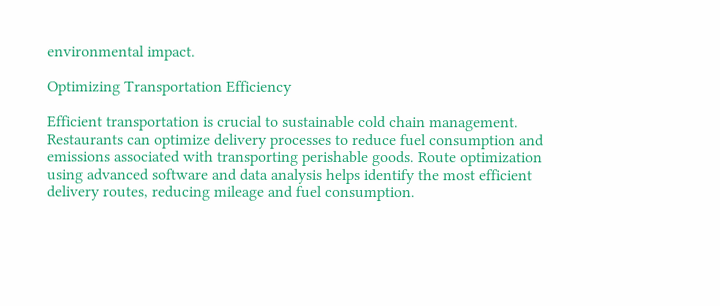environmental impact.

Optimizing Transportation Efficiency

Efficient transportation is crucial to sustainable cold chain management. Restaurants can optimize delivery processes to reduce fuel consumption and emissions associated with transporting perishable goods. Route optimization using advanced software and data analysis helps identify the most efficient delivery routes, reducing mileage and fuel consumption.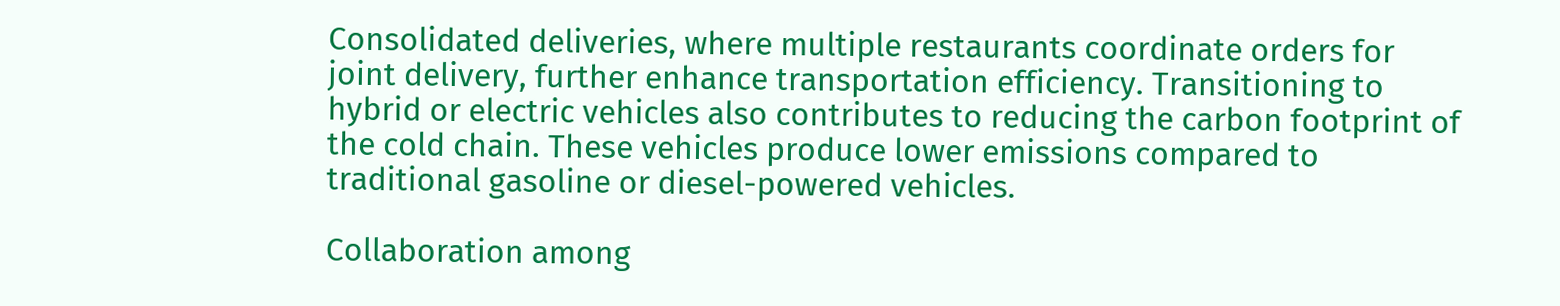Consolidated deliveries, where multiple restaurants coordinate orders for joint delivery, further enhance transportation efficiency. Transitioning to hybrid or electric vehicles also contributes to reducing the carbon footprint of the cold chain. These vehicles produce lower emissions compared to traditional gasoline or diesel-powered vehicles.

Collaboration among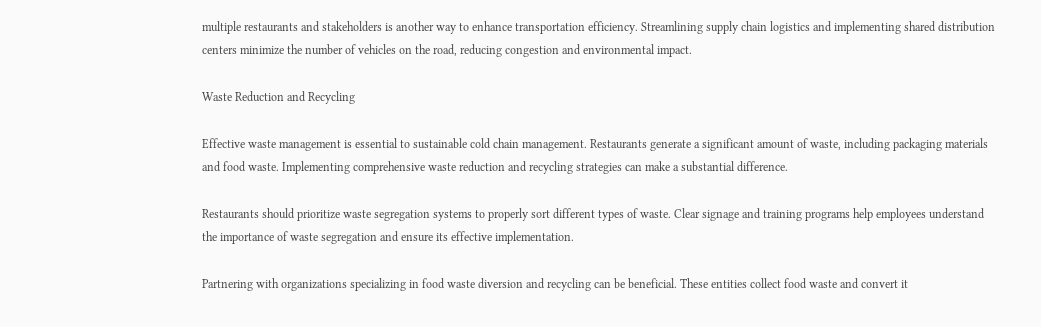multiple restaurants and stakeholders is another way to enhance transportation efficiency. Streamlining supply chain logistics and implementing shared distribution centers minimize the number of vehicles on the road, reducing congestion and environmental impact.

Waste Reduction and Recycling

Effective waste management is essential to sustainable cold chain management. Restaurants generate a significant amount of waste, including packaging materials and food waste. Implementing comprehensive waste reduction and recycling strategies can make a substantial difference.

Restaurants should prioritize waste segregation systems to properly sort different types of waste. Clear signage and training programs help employees understand the importance of waste segregation and ensure its effective implementation.

Partnering with organizations specializing in food waste diversion and recycling can be beneficial. These entities collect food waste and convert it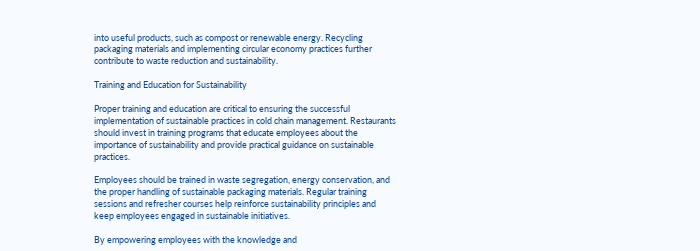into useful products, such as compost or renewable energy. Recycling packaging materials and implementing circular economy practices further contribute to waste reduction and sustainability.

Training and Education for Sustainability

Proper training and education are critical to ensuring the successful implementation of sustainable practices in cold chain management. Restaurants should invest in training programs that educate employees about the importance of sustainability and provide practical guidance on sustainable practices.

Employees should be trained in waste segregation, energy conservation, and the proper handling of sustainable packaging materials. Regular training sessions and refresher courses help reinforce sustainability principles and keep employees engaged in sustainable initiatives.

By empowering employees with the knowledge and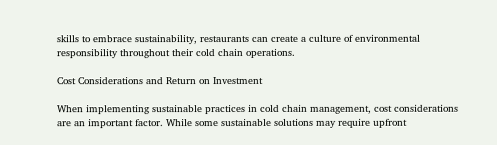skills to embrace sustainability, restaurants can create a culture of environmental responsibility throughout their cold chain operations.

Cost Considerations and Return on Investment

When implementing sustainable practices in cold chain management, cost considerations are an important factor. While some sustainable solutions may require upfront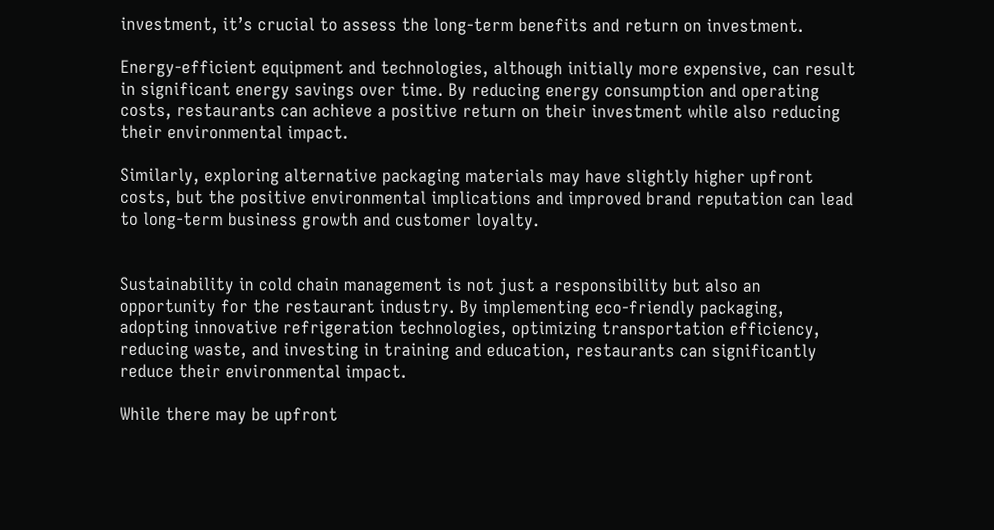investment, it’s crucial to assess the long-term benefits and return on investment.

Energy-efficient equipment and technologies, although initially more expensive, can result in significant energy savings over time. By reducing energy consumption and operating costs, restaurants can achieve a positive return on their investment while also reducing their environmental impact.

Similarly, exploring alternative packaging materials may have slightly higher upfront costs, but the positive environmental implications and improved brand reputation can lead to long-term business growth and customer loyalty.


Sustainability in cold chain management is not just a responsibility but also an opportunity for the restaurant industry. By implementing eco-friendly packaging, adopting innovative refrigeration technologies, optimizing transportation efficiency, reducing waste, and investing in training and education, restaurants can significantly reduce their environmental impact.

While there may be upfront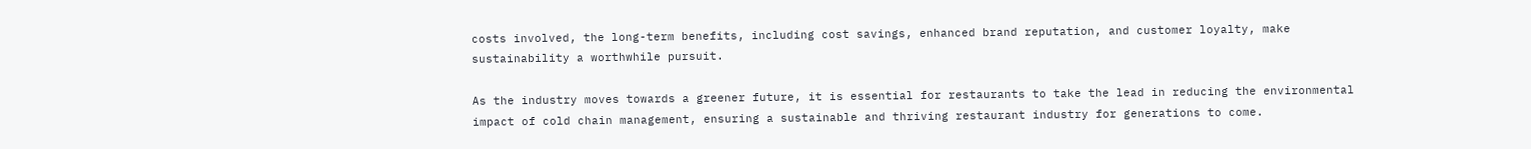costs involved, the long-term benefits, including cost savings, enhanced brand reputation, and customer loyalty, make sustainability a worthwhile pursuit.

As the industry moves towards a greener future, it is essential for restaurants to take the lead in reducing the environmental impact of cold chain management, ensuring a sustainable and thriving restaurant industry for generations to come.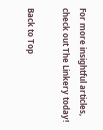For more insightful articles, check out The Linkery today!

Back to Top